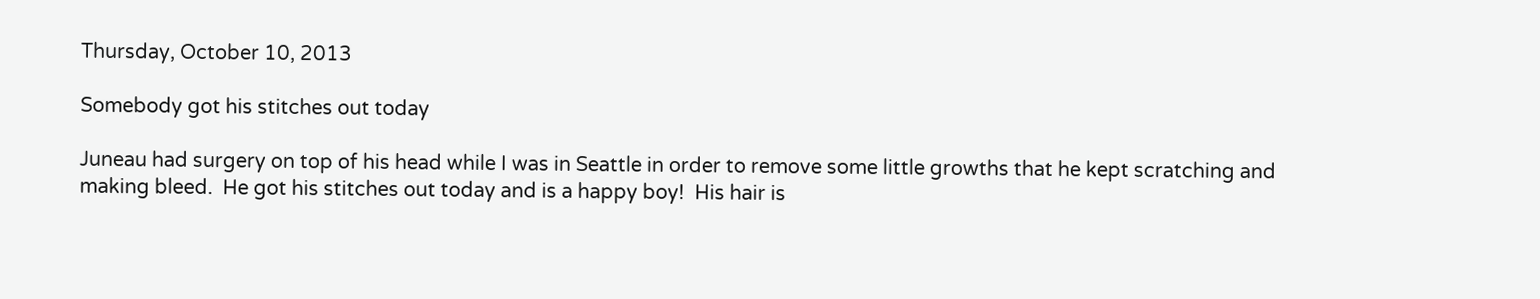Thursday, October 10, 2013

Somebody got his stitches out today

Juneau had surgery on top of his head while I was in Seattle in order to remove some little growths that he kept scratching and making bleed.  He got his stitches out today and is a happy boy!  His hair is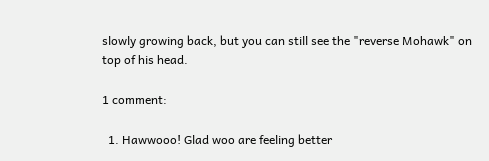slowly growing back, but you can still see the "reverse Mohawk" on top of his head.

1 comment:

  1. Hawwooo! Glad woo are feeling better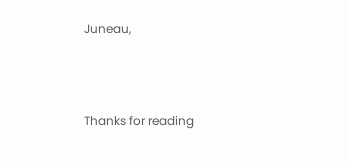Juneau,



Thanks for reading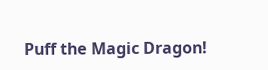Puff the Magic Dragon!